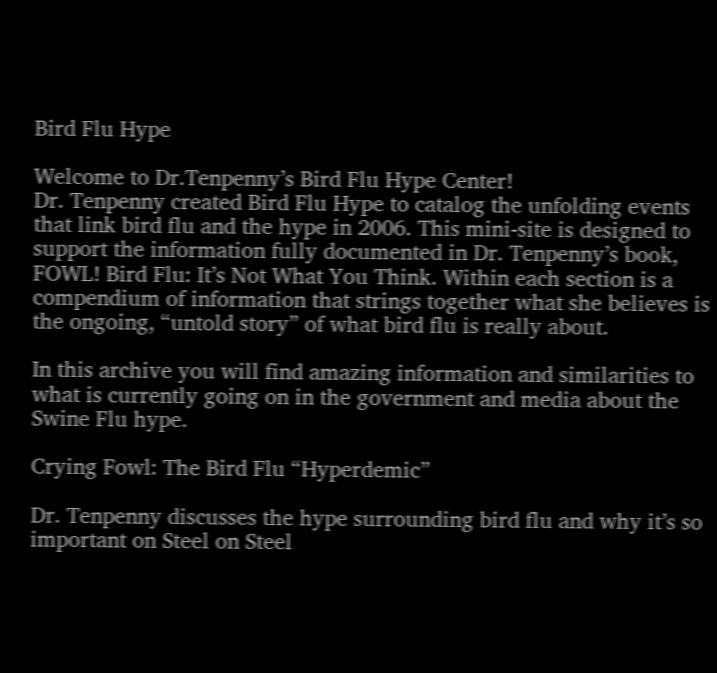Bird Flu Hype

Welcome to Dr.Tenpenny’s Bird Flu Hype Center!
Dr. Tenpenny created Bird Flu Hype to catalog the unfolding events that link bird flu and the hype in 2006. This mini-site is designed to support the information fully documented in Dr. Tenpenny’s book, FOWL! Bird Flu: It’s Not What You Think. Within each section is a compendium of information that strings together what she believes is the ongoing, “untold story” of what bird flu is really about.

In this archive you will find amazing information and similarities to what is currently going on in the government and media about the Swine Flu hype.

Crying Fowl: The Bird Flu “Hyperdemic”

Dr. Tenpenny discusses the hype surrounding bird flu and why it’s so important on Steel on Steel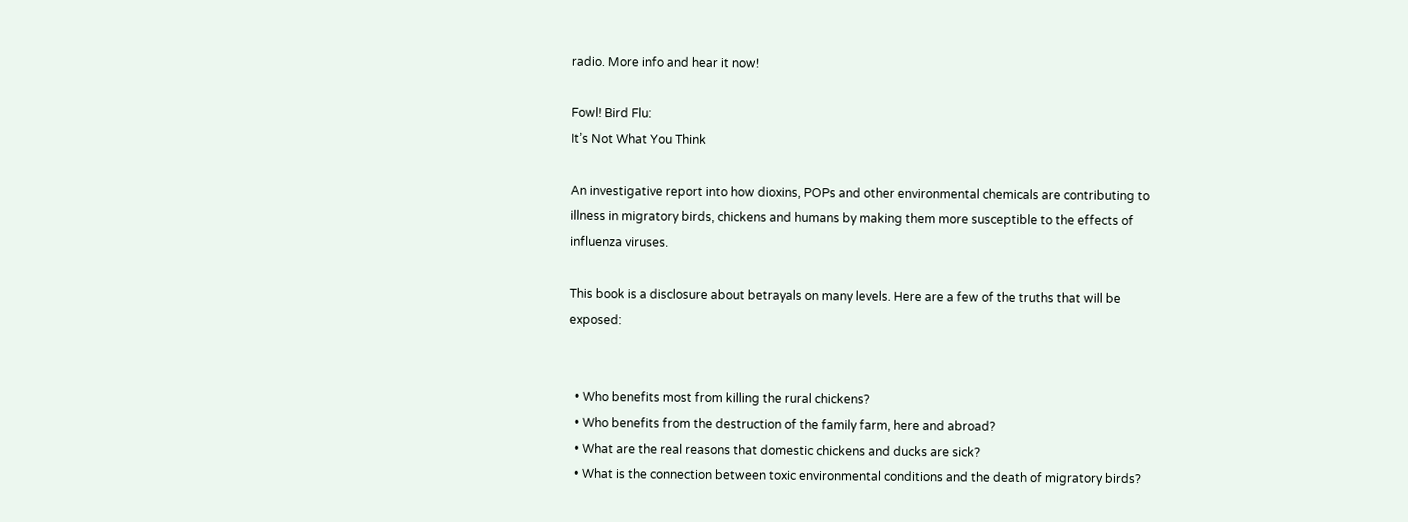radio. More info and hear it now!

Fowl! Bird Flu:
It’s Not What You Think

An investigative report into how dioxins, POPs and other environmental chemicals are contributing to illness in migratory birds, chickens and humans by making them more susceptible to the effects of influenza viruses.

This book is a disclosure about betrayals on many levels. Here are a few of the truths that will be exposed:


  • Who benefits most from killing the rural chickens?
  • Who benefits from the destruction of the family farm, here and abroad?
  • What are the real reasons that domestic chickens and ducks are sick?
  • What is the connection between toxic environmental conditions and the death of migratory birds?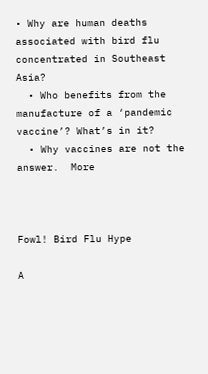• Why are human deaths associated with bird flu concentrated in Southeast Asia?
  • Who benefits from the manufacture of a ‘pandemic vaccine’? What’s in it?
  • Why vaccines are not the answer.  More



Fowl! Bird Flu Hype

A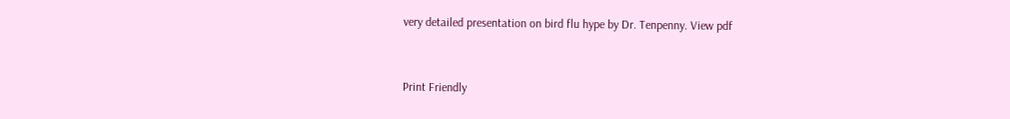very detailed presentation on bird flu hype by Dr. Tenpenny. View pdf



Print Friendly